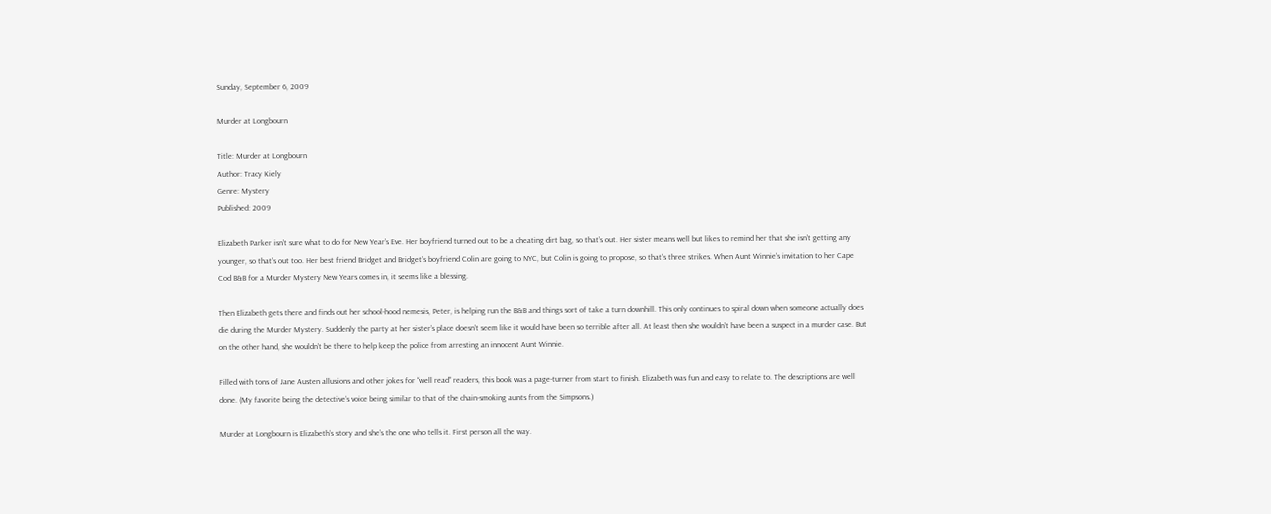Sunday, September 6, 2009

Murder at Longbourn

Title: Murder at Longbourn
Author: Tracy Kiely
Genre: Mystery
Published: 2009

Elizabeth Parker isn’t sure what to do for New Year’s Eve. Her boyfriend turned out to be a cheating dirt bag, so that’s out. Her sister means well but likes to remind her that she isn’t getting any younger, so that’s out too. Her best friend Bridget and Bridget’s boyfriend Colin are going to NYC, but Colin is going to propose, so that’s three strikes. When Aunt Winnie’s invitation to her Cape Cod B&B for a Murder Mystery New Years comes in, it seems like a blessing.

Then Elizabeth gets there and finds out her school-hood nemesis, Peter, is helping run the B&B and things sort of take a turn downhill. This only continues to spiral down when someone actually does die during the Murder Mystery. Suddenly the party at her sister’s place doesn’t seem like it would have been so terrible after all. At least then she wouldn’t have been a suspect in a murder case. But on the other hand, she wouldn’t be there to help keep the police from arresting an innocent Aunt Winnie.

Filled with tons of Jane Austen allusions and other jokes for “well read” readers, this book was a page-turner from start to finish. Elizabeth was fun and easy to relate to. The descriptions are well done. (My favorite being the detective’s voice being similar to that of the chain-smoking aunts from the Simpsons.)

Murder at Longbourn is Elizabeth’s story and she’s the one who tells it. First person all the way.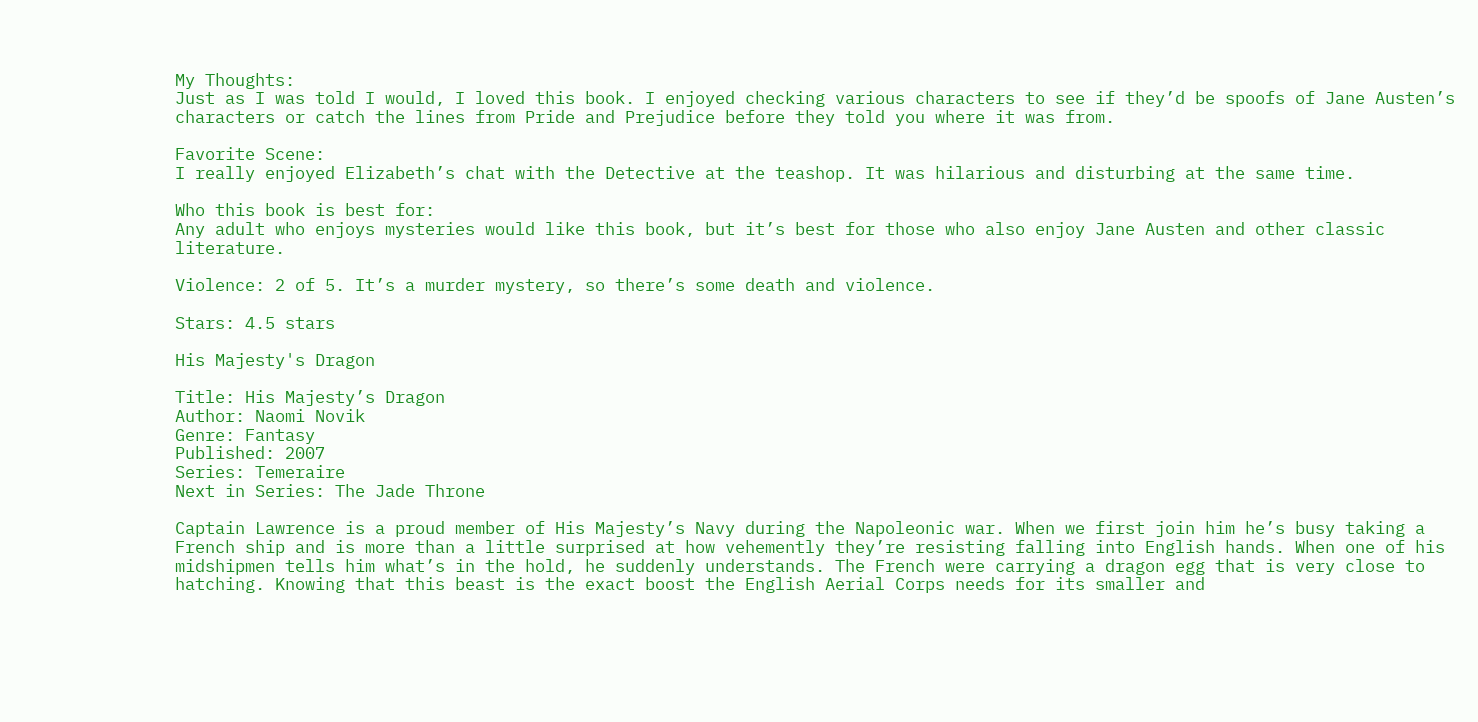My Thoughts:
Just as I was told I would, I loved this book. I enjoyed checking various characters to see if they’d be spoofs of Jane Austen’s characters or catch the lines from Pride and Prejudice before they told you where it was from.

Favorite Scene:
I really enjoyed Elizabeth’s chat with the Detective at the teashop. It was hilarious and disturbing at the same time.

Who this book is best for:
Any adult who enjoys mysteries would like this book, but it’s best for those who also enjoy Jane Austen and other classic literature.

Violence: 2 of 5. It’s a murder mystery, so there’s some death and violence.

Stars: 4.5 stars

His Majesty's Dragon

Title: His Majesty’s Dragon
Author: Naomi Novik
Genre: Fantasy
Published: 2007
Series: Temeraire
Next in Series: The Jade Throne

Captain Lawrence is a proud member of His Majesty’s Navy during the Napoleonic war. When we first join him he’s busy taking a French ship and is more than a little surprised at how vehemently they’re resisting falling into English hands. When one of his midshipmen tells him what’s in the hold, he suddenly understands. The French were carrying a dragon egg that is very close to hatching. Knowing that this beast is the exact boost the English Aerial Corps needs for its smaller and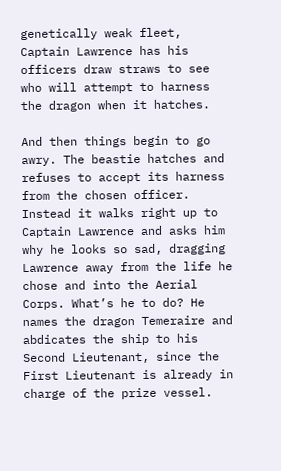genetically weak fleet, Captain Lawrence has his officers draw straws to see who will attempt to harness the dragon when it hatches.

And then things begin to go awry. The beastie hatches and refuses to accept its harness from the chosen officer. Instead it walks right up to Captain Lawrence and asks him why he looks so sad, dragging Lawrence away from the life he chose and into the Aerial Corps. What’s he to do? He names the dragon Temeraire and abdicates the ship to his Second Lieutenant, since the First Lieutenant is already in charge of the prize vessel.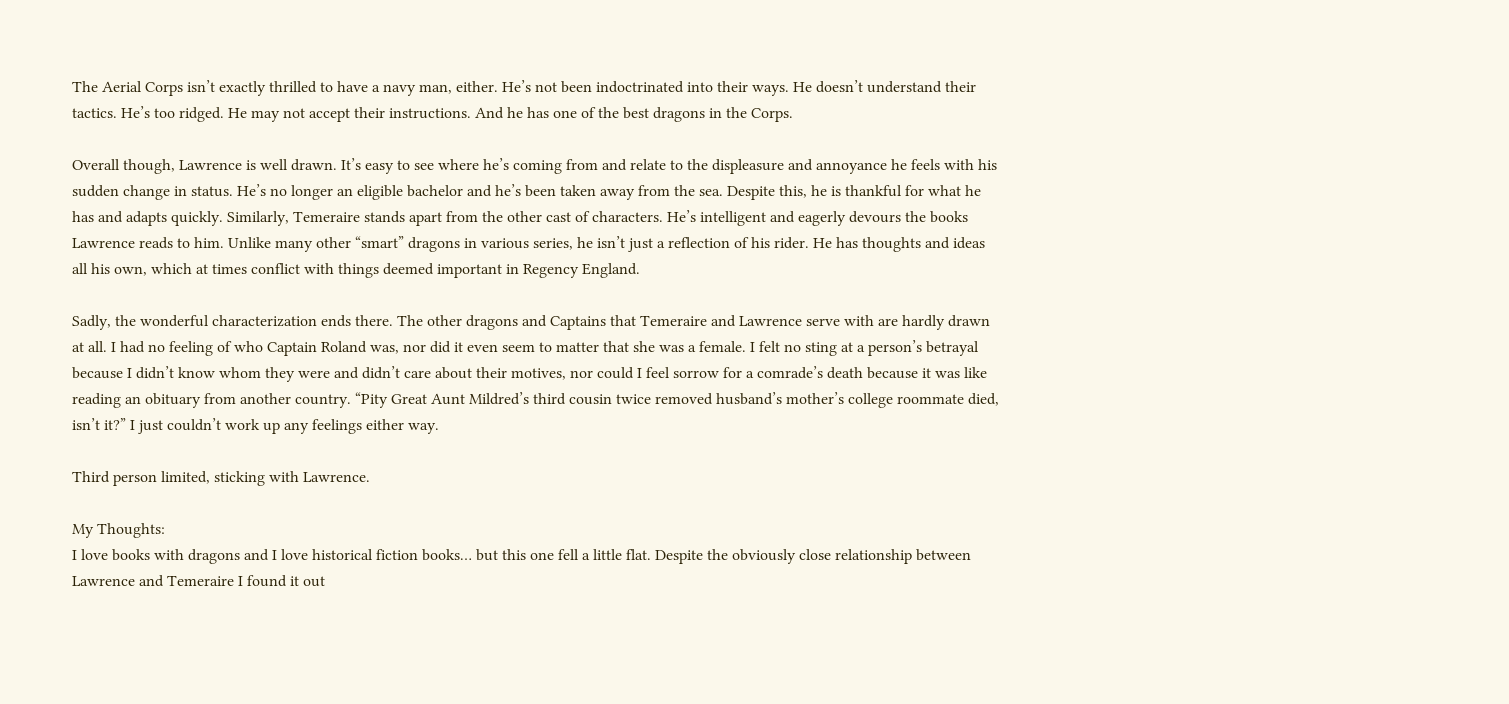The Aerial Corps isn’t exactly thrilled to have a navy man, either. He’s not been indoctrinated into their ways. He doesn’t understand their tactics. He’s too ridged. He may not accept their instructions. And he has one of the best dragons in the Corps.

Overall though, Lawrence is well drawn. It’s easy to see where he’s coming from and relate to the displeasure and annoyance he feels with his sudden change in status. He’s no longer an eligible bachelor and he’s been taken away from the sea. Despite this, he is thankful for what he has and adapts quickly. Similarly, Temeraire stands apart from the other cast of characters. He’s intelligent and eagerly devours the books Lawrence reads to him. Unlike many other “smart” dragons in various series, he isn’t just a reflection of his rider. He has thoughts and ideas all his own, which at times conflict with things deemed important in Regency England.

Sadly, the wonderful characterization ends there. The other dragons and Captains that Temeraire and Lawrence serve with are hardly drawn at all. I had no feeling of who Captain Roland was, nor did it even seem to matter that she was a female. I felt no sting at a person’s betrayal because I didn’t know whom they were and didn’t care about their motives, nor could I feel sorrow for a comrade’s death because it was like reading an obituary from another country. “Pity Great Aunt Mildred’s third cousin twice removed husband’s mother’s college roommate died, isn’t it?” I just couldn’t work up any feelings either way.

Third person limited, sticking with Lawrence.

My Thoughts:
I love books with dragons and I love historical fiction books… but this one fell a little flat. Despite the obviously close relationship between Lawrence and Temeraire I found it out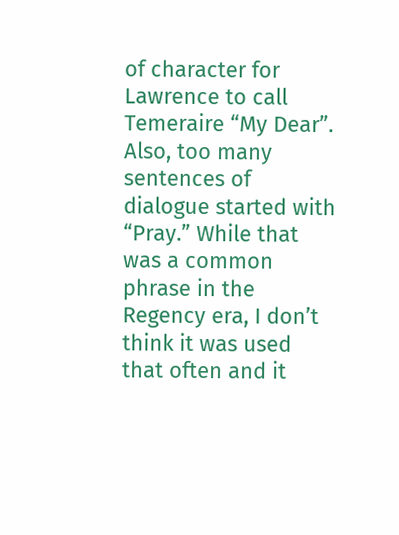of character for Lawrence to call Temeraire “My Dear”. Also, too many sentences of dialogue started with “Pray.” While that was a common phrase in the Regency era, I don’t think it was used that often and it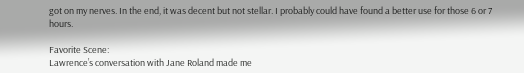got on my nerves. In the end, it was decent but not stellar. I probably could have found a better use for those 6 or 7 hours.

Favorite Scene:
Lawrence’s conversation with Jane Roland made me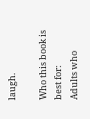laugh.

Who this book is best for:
Adults who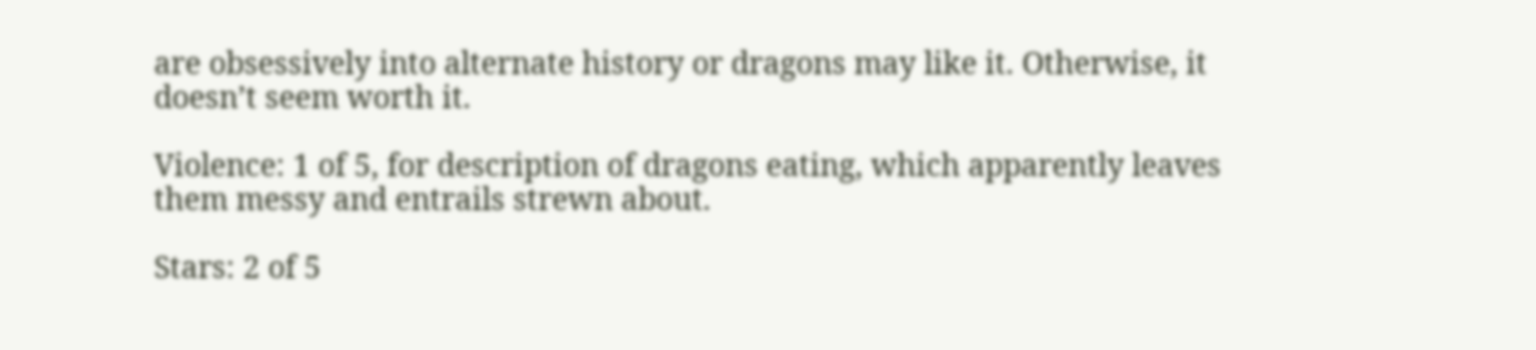are obsessively into alternate history or dragons may like it. Otherwise, it doesn’t seem worth it.

Violence: 1 of 5, for description of dragons eating, which apparently leaves them messy and entrails strewn about.

Stars: 2 of 5